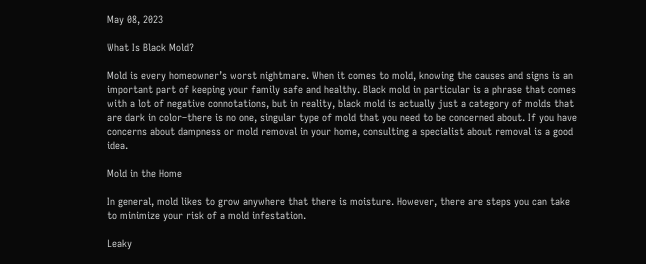May 08, 2023

What Is Black Mold?

Mold is every homeowner’s worst nightmare. When it comes to mold, knowing the causes and signs is an important part of keeping your family safe and healthy. Black mold in particular is a phrase that comes with a lot of negative connotations, but in reality, black mold is actually just a category of molds that are dark in color–there is no one, singular type of mold that you need to be concerned about. If you have concerns about dampness or mold removal in your home, consulting a specialist about removal is a good idea.

Mold in the Home

In general, mold likes to grow anywhere that there is moisture. However, there are steps you can take to minimize your risk of a mold infestation.

Leaky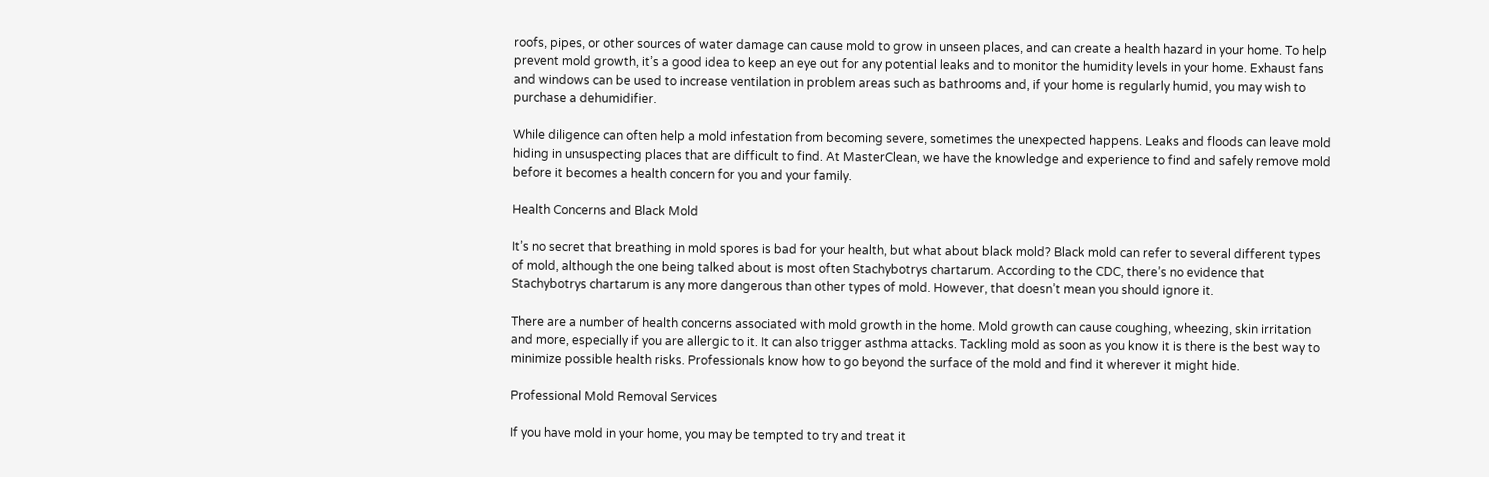roofs, pipes, or other sources of water damage can cause mold to grow in unseen places, and can create a health hazard in your home. To help prevent mold growth, it’s a good idea to keep an eye out for any potential leaks and to monitor the humidity levels in your home. Exhaust fans and windows can be used to increase ventilation in problem areas such as bathrooms and, if your home is regularly humid, you may wish to purchase a dehumidifier.

While diligence can often help a mold infestation from becoming severe, sometimes the unexpected happens. Leaks and floods can leave mold hiding in unsuspecting places that are difficult to find. At MasterClean, we have the knowledge and experience to find and safely remove mold before it becomes a health concern for you and your family.

Health Concerns and Black Mold

It’s no secret that breathing in mold spores is bad for your health, but what about black mold? Black mold can refer to several different types of mold, although the one being talked about is most often Stachybotrys chartarum. According to the CDC, there’s no evidence that Stachybotrys chartarum is any more dangerous than other types of mold. However, that doesn’t mean you should ignore it.

There are a number of health concerns associated with mold growth in the home. Mold growth can cause coughing, wheezing, skin irritation and more, especially if you are allergic to it. It can also trigger asthma attacks. Tackling mold as soon as you know it is there is the best way to minimize possible health risks. Professionals know how to go beyond the surface of the mold and find it wherever it might hide.

Professional Mold Removal Services

If you have mold in your home, you may be tempted to try and treat it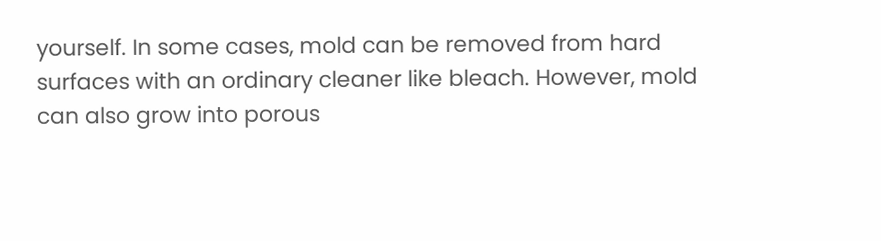yourself. In some cases, mold can be removed from hard surfaces with an ordinary cleaner like bleach. However, mold can also grow into porous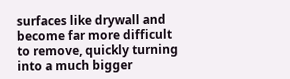surfaces like drywall and become far more difficult to remove, quickly turning into a much bigger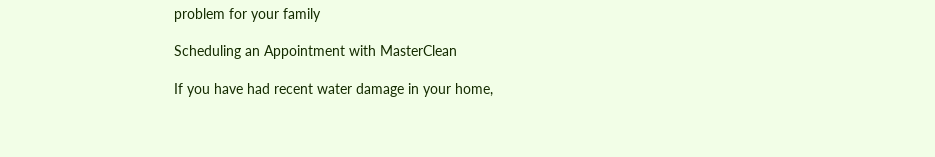problem for your family

Scheduling an Appointment with MasterClean

If you have had recent water damage in your home,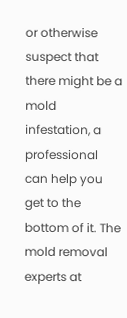or otherwise suspect that there might be a mold infestation, a professional can help you get to the bottom of it. The mold removal experts at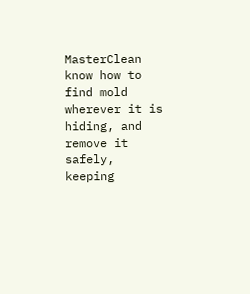MasterClean know how to find mold wherever it is hiding, and remove it safely, keeping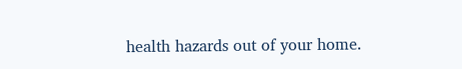health hazards out of your home.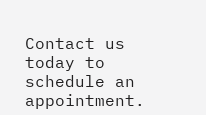Contact us today to schedule an appointment.